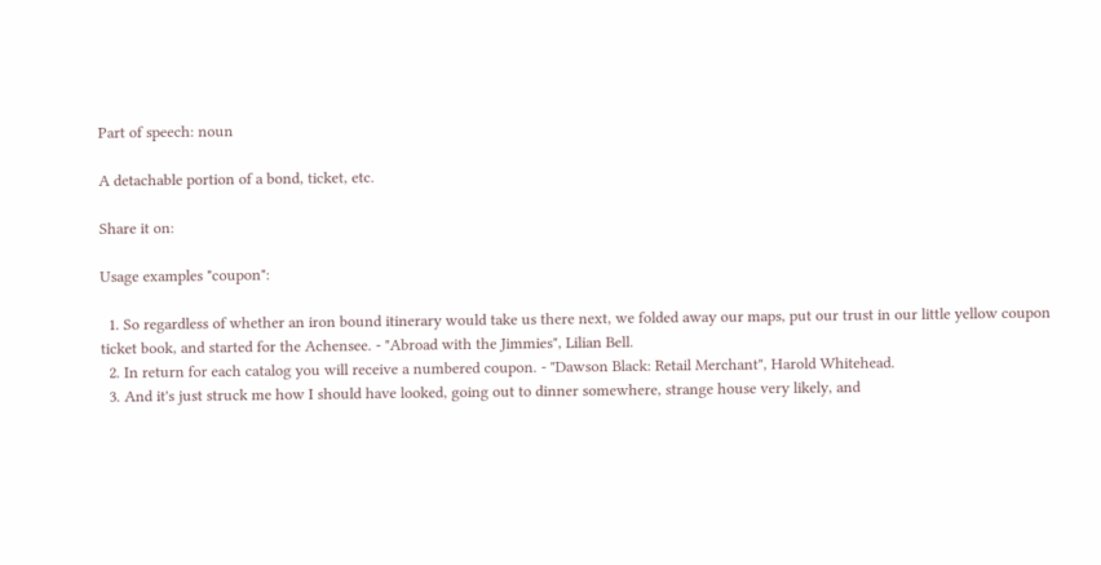Part of speech: noun

A detachable portion of a bond, ticket, etc.

Share it on:

Usage examples "coupon":

  1. So regardless of whether an iron bound itinerary would take us there next, we folded away our maps, put our trust in our little yellow coupon ticket book, and started for the Achensee. - "Abroad with the Jimmies", Lilian Bell.
  2. In return for each catalog you will receive a numbered coupon. - "Dawson Black: Retail Merchant", Harold Whitehead.
  3. And it's just struck me how I should have looked, going out to dinner somewhere, strange house very likely, and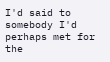I'd said to somebody I'd perhaps met for the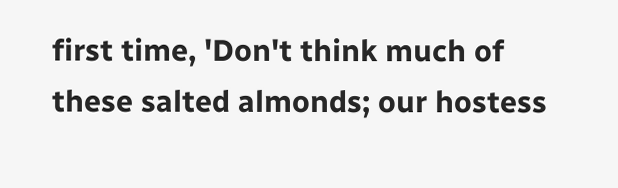first time, 'Don't think much of these salted almonds; our hostess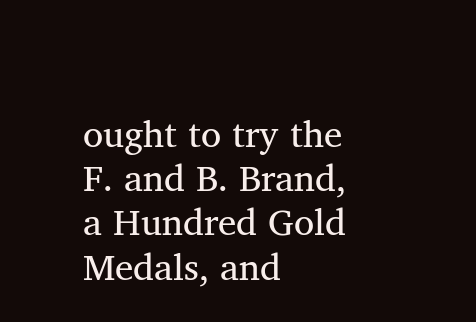ought to try the F. and B. Brand, a Hundred Gold Medals, and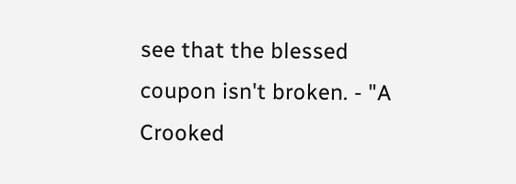see that the blessed coupon isn't broken. - "A Crooked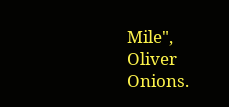Mile", Oliver Onions.